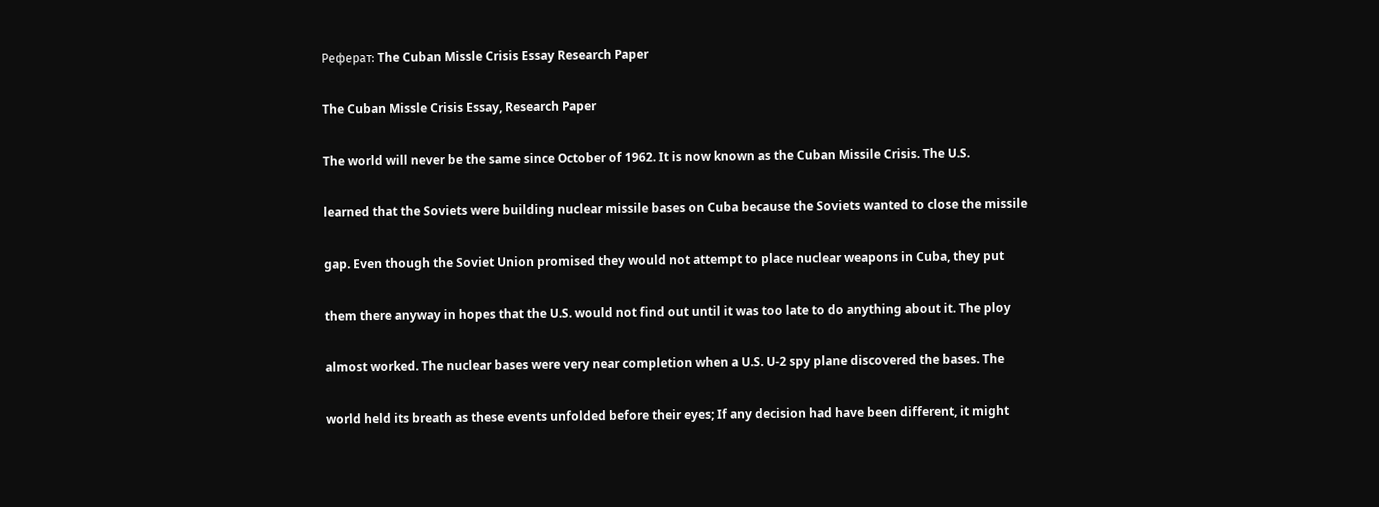Реферат: The Cuban Missle Crisis Essay Research Paper

The Cuban Missle Crisis Essay, Research Paper

The world will never be the same since October of 1962. It is now known as the Cuban Missile Crisis. The U.S.

learned that the Soviets were building nuclear missile bases on Cuba because the Soviets wanted to close the missile

gap. Even though the Soviet Union promised they would not attempt to place nuclear weapons in Cuba, they put

them there anyway in hopes that the U.S. would not find out until it was too late to do anything about it. The ploy

almost worked. The nuclear bases were very near completion when a U.S. U-2 spy plane discovered the bases. The

world held its breath as these events unfolded before their eyes; If any decision had have been different, it might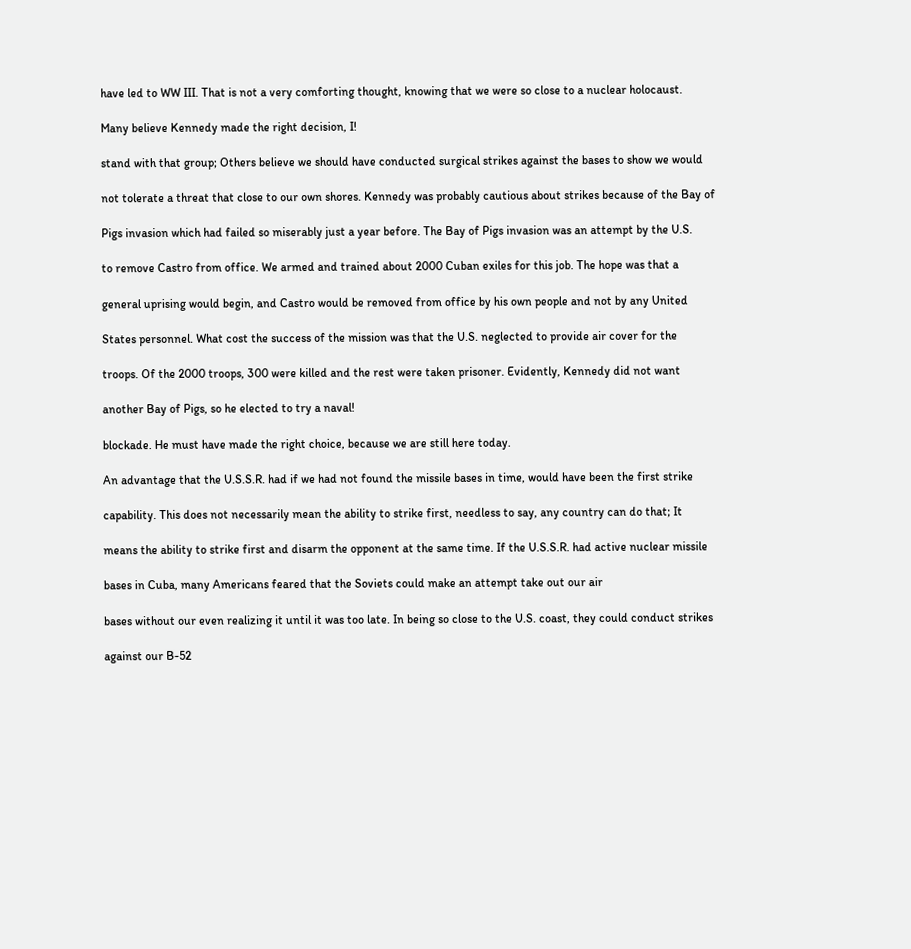have led to WW III. That is not a very comforting thought, knowing that we were so close to a nuclear holocaust.

Many believe Kennedy made the right decision, I!

stand with that group; Others believe we should have conducted surgical strikes against the bases to show we would

not tolerate a threat that close to our own shores. Kennedy was probably cautious about strikes because of the Bay of

Pigs invasion which had failed so miserably just a year before. The Bay of Pigs invasion was an attempt by the U.S.

to remove Castro from office. We armed and trained about 2000 Cuban exiles for this job. The hope was that a

general uprising would begin, and Castro would be removed from office by his own people and not by any United

States personnel. What cost the success of the mission was that the U.S. neglected to provide air cover for the

troops. Of the 2000 troops, 300 were killed and the rest were taken prisoner. Evidently, Kennedy did not want

another Bay of Pigs, so he elected to try a naval!

blockade. He must have made the right choice, because we are still here today.

An advantage that the U.S.S.R. had if we had not found the missile bases in time, would have been the first strike

capability. This does not necessarily mean the ability to strike first, needless to say, any country can do that; It

means the ability to strike first and disarm the opponent at the same time. If the U.S.S.R. had active nuclear missile

bases in Cuba, many Americans feared that the Soviets could make an attempt take out our air

bases without our even realizing it until it was too late. In being so close to the U.S. coast, they could conduct strikes

against our B-52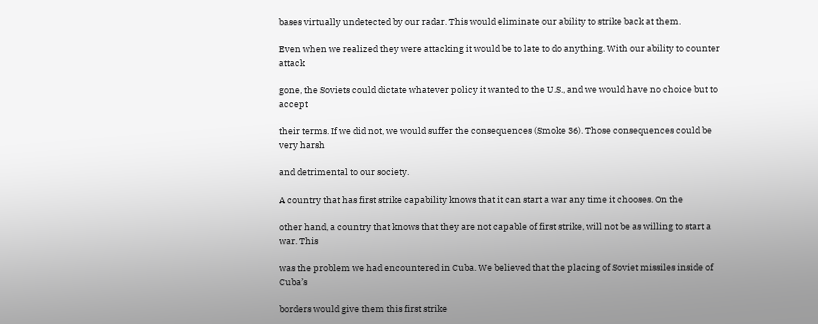bases virtually undetected by our radar. This would eliminate our ability to strike back at them.

Even when we realized they were attacking it would be to late to do anything. With our ability to counter attack

gone, the Soviets could dictate whatever policy it wanted to the U.S., and we would have no choice but to accept

their terms. If we did not, we would suffer the consequences (Smoke 36). Those consequences could be very harsh

and detrimental to our society.

A country that has first strike capability knows that it can start a war any time it chooses. On the

other hand, a country that knows that they are not capable of first strike, will not be as willing to start a war. This

was the problem we had encountered in Cuba. We believed that the placing of Soviet missiles inside of Cuba’s

borders would give them this first strike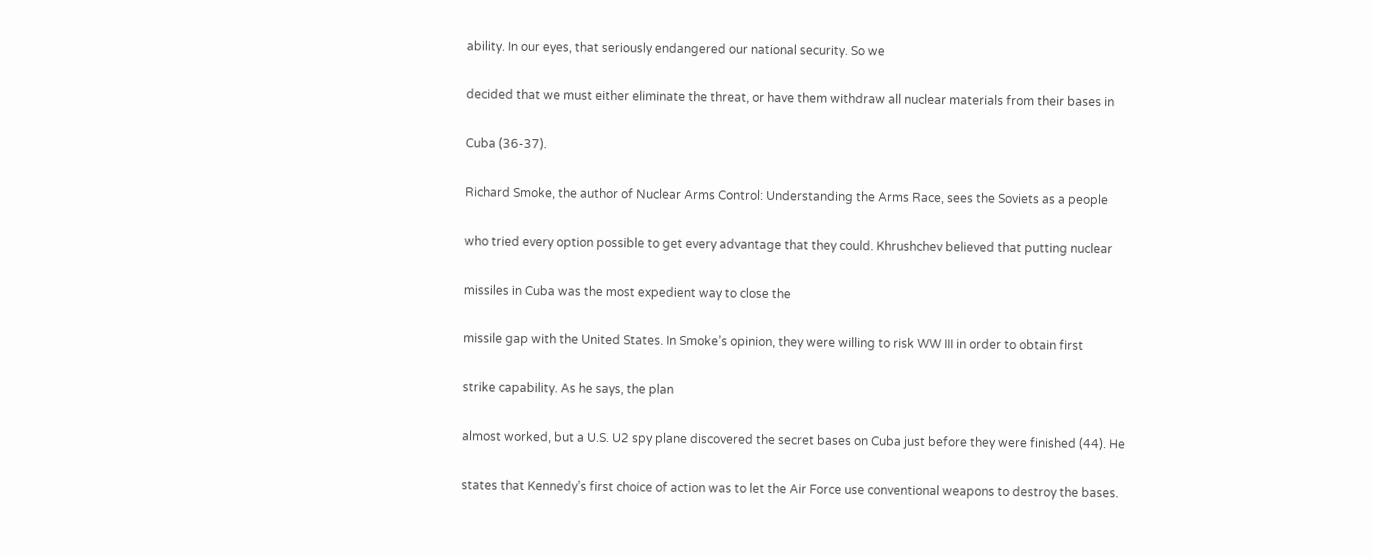ability. In our eyes, that seriously endangered our national security. So we

decided that we must either eliminate the threat, or have them withdraw all nuclear materials from their bases in

Cuba (36-37).

Richard Smoke, the author of Nuclear Arms Control: Understanding the Arms Race, sees the Soviets as a people

who tried every option possible to get every advantage that they could. Khrushchev believed that putting nuclear

missiles in Cuba was the most expedient way to close the

missile gap with the United States. In Smoke’s opinion, they were willing to risk WW III in order to obtain first

strike capability. As he says, the plan

almost worked, but a U.S. U2 spy plane discovered the secret bases on Cuba just before they were finished (44). He

states that Kennedy’s first choice of action was to let the Air Force use conventional weapons to destroy the bases.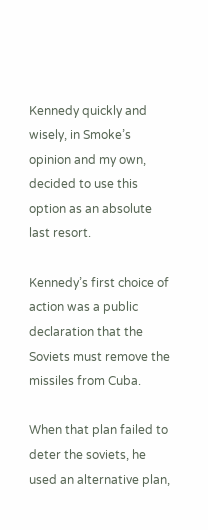Kennedy quickly and wisely, in Smoke’s opinion and my own, decided to use this option as an absolute last resort.

Kennedy’s first choice of action was a public declaration that the Soviets must remove the missiles from Cuba.

When that plan failed to deter the soviets, he used an alternative plan,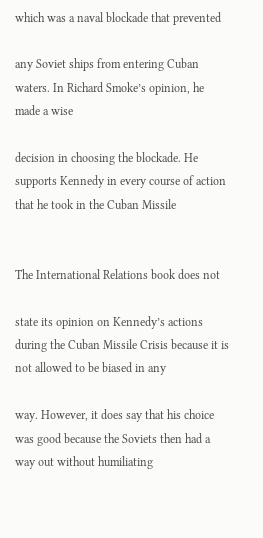which was a naval blockade that prevented

any Soviet ships from entering Cuban waters. In Richard Smoke’s opinion, he made a wise

decision in choosing the blockade. He supports Kennedy in every course of action that he took in the Cuban Missile


The International Relations book does not

state its opinion on Kennedy’s actions during the Cuban Missile Crisis because it is not allowed to be biased in any

way. However, it does say that his choice was good because the Soviets then had a way out without humiliating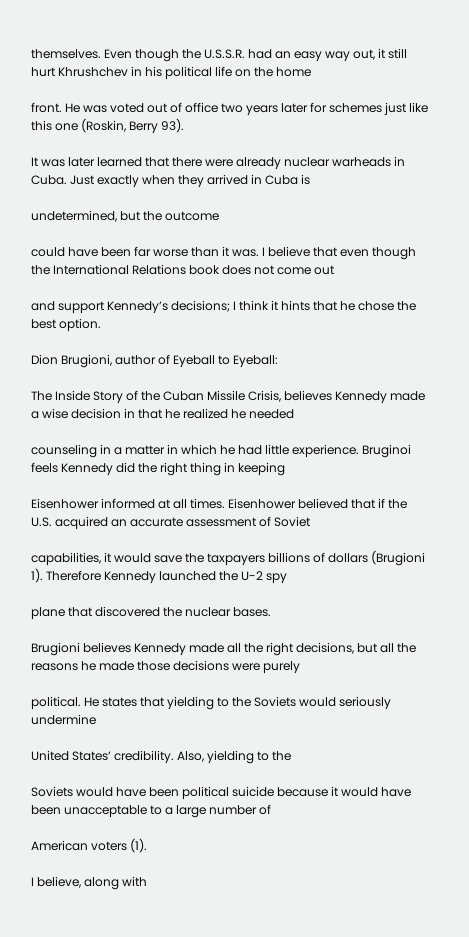themselves. Even though the U.S.S.R. had an easy way out, it still hurt Khrushchev in his political life on the home

front. He was voted out of office two years later for schemes just like this one (Roskin, Berry 93).

It was later learned that there were already nuclear warheads in Cuba. Just exactly when they arrived in Cuba is

undetermined, but the outcome

could have been far worse than it was. I believe that even though the International Relations book does not come out

and support Kennedy’s decisions; I think it hints that he chose the best option.

Dion Brugioni, author of Eyeball to Eyeball:

The Inside Story of the Cuban Missile Crisis, believes Kennedy made a wise decision in that he realized he needed

counseling in a matter in which he had little experience. Bruginoi feels Kennedy did the right thing in keeping

Eisenhower informed at all times. Eisenhower believed that if the U.S. acquired an accurate assessment of Soviet

capabilities, it would save the taxpayers billions of dollars (Brugioni 1). Therefore Kennedy launched the U-2 spy

plane that discovered the nuclear bases.

Brugioni believes Kennedy made all the right decisions, but all the reasons he made those decisions were purely

political. He states that yielding to the Soviets would seriously undermine

United States’ credibility. Also, yielding to the

Soviets would have been political suicide because it would have been unacceptable to a large number of

American voters (1).

I believe, along with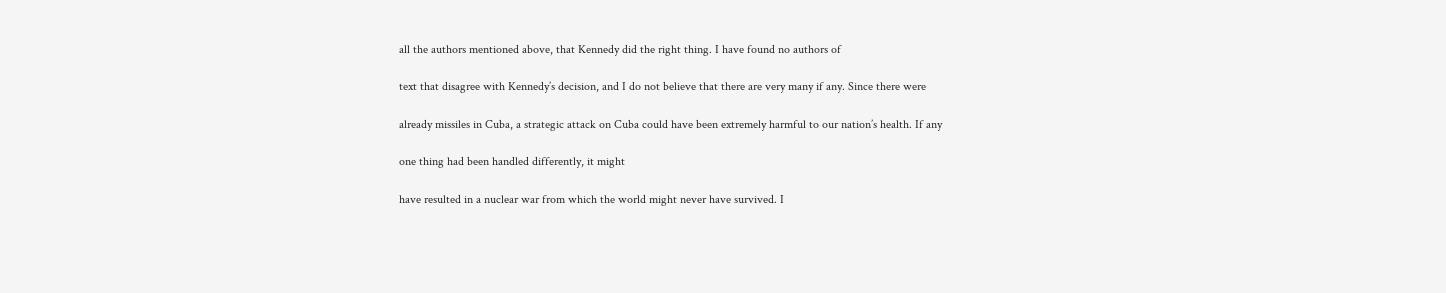all the authors mentioned above, that Kennedy did the right thing. I have found no authors of

text that disagree with Kennedy’s decision, and I do not believe that there are very many if any. Since there were

already missiles in Cuba, a strategic attack on Cuba could have been extremely harmful to our nation’s health. If any

one thing had been handled differently, it might

have resulted in a nuclear war from which the world might never have survived. I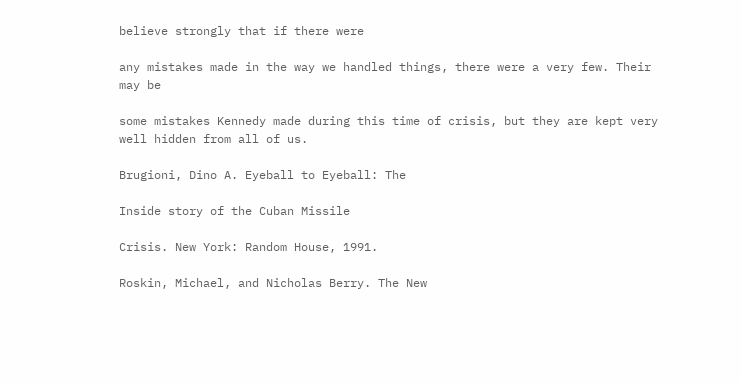believe strongly that if there were

any mistakes made in the way we handled things, there were a very few. Their may be

some mistakes Kennedy made during this time of crisis, but they are kept very well hidden from all of us.

Brugioni, Dino A. Eyeball to Eyeball: The

Inside story of the Cuban Missile

Crisis. New York: Random House, 1991.

Roskin, Michael, and Nicholas Berry. The New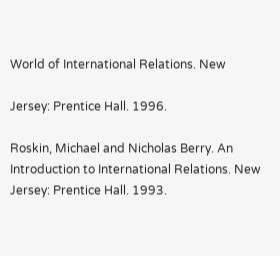World of International Relations. New

Jersey: Prentice Hall. 1996.

Roskin, Michael and Nicholas Berry. An Introduction to International Relations. New Jersey: Prentice Hall. 1993.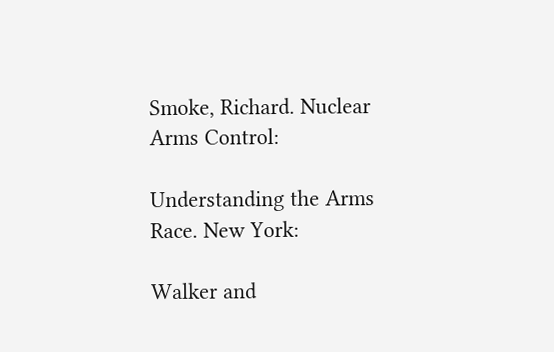Smoke, Richard. Nuclear Arms Control:

Understanding the Arms Race. New York:

Walker and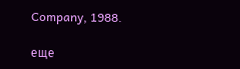Company, 1988.

еще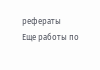рефераты
Еще работы по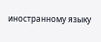иностранному языку